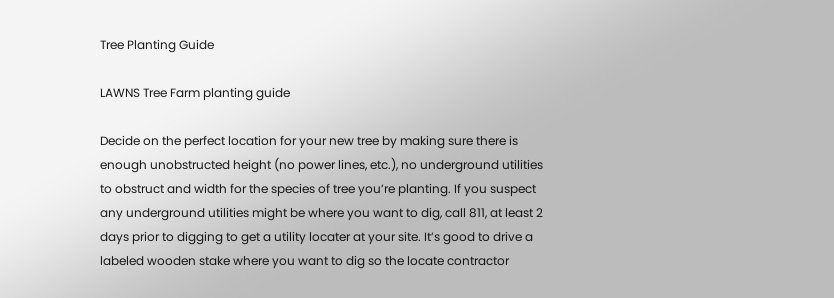Tree Planting Guide

LAWNS Tree Farm planting guide

Decide on the perfect location for your new tree by making sure there is enough unobstructed height (no power lines, etc.), no underground utilities to obstruct and width for the species of tree you’re planting. If you suspect any underground utilities might be where you want to dig, call 811, at least 2 days prior to digging to get a utility locater at your site. It’s good to drive a labeled wooden stake where you want to dig so the locate contractor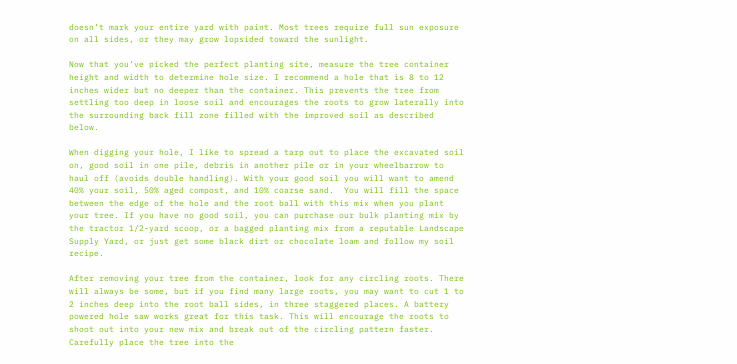doesn’t mark your entire yard with paint. Most trees require full sun exposure on all sides, or they may grow lopsided toward the sunlight.

Now that you’ve picked the perfect planting site, measure the tree container height and width to determine hole size. I recommend a hole that is 8 to 12 inches wider but no deeper than the container. This prevents the tree from settling too deep in loose soil and encourages the roots to grow laterally into the surrounding back fill zone filled with the improved soil as described below.

When digging your hole, I like to spread a tarp out to place the excavated soil on, good soil in one pile, debris in another pile or in your wheelbarrow to haul off (avoids double handling). With your good soil you will want to amend 40% your soil, 50% aged compost, and 10% coarse sand.  You will fill the space between the edge of the hole and the root ball with this mix when you plant your tree. If you have no good soil, you can purchase our bulk planting mix by the tractor 1/2-yard scoop, or a bagged planting mix from a reputable Landscape Supply Yard, or just get some black dirt or chocolate loam and follow my soil recipe.

After removing your tree from the container, look for any circling roots. There will always be some, but if you find many large roots, you may want to cut 1 to 2 inches deep into the root ball sides, in three staggered places. A battery powered hole saw works great for this task. This will encourage the roots to shoot out into your new mix and break out of the circling pattern faster. Carefully place the tree into the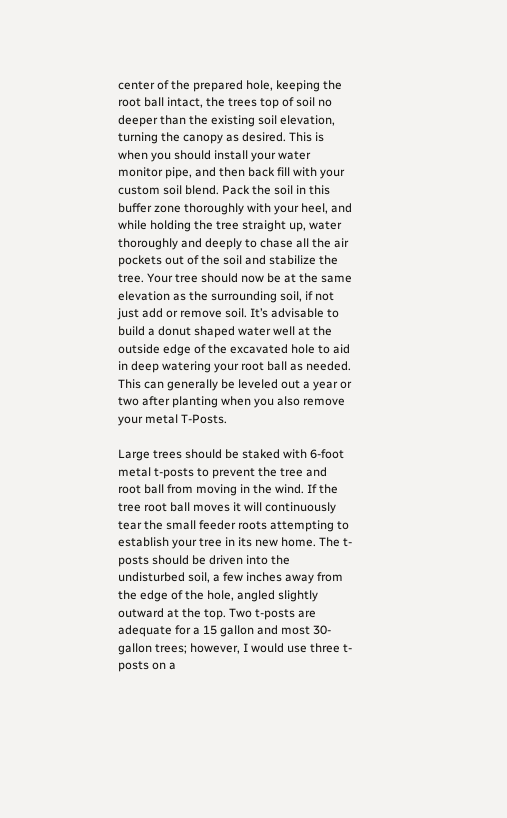center of the prepared hole, keeping the root ball intact, the trees top of soil no deeper than the existing soil elevation, turning the canopy as desired. This is when you should install your water monitor pipe, and then back fill with your custom soil blend. Pack the soil in this buffer zone thoroughly with your heel, and while holding the tree straight up, water thoroughly and deeply to chase all the air pockets out of the soil and stabilize the tree. Your tree should now be at the same elevation as the surrounding soil, if not just add or remove soil. It’s advisable to build a donut shaped water well at the outside edge of the excavated hole to aid in deep watering your root ball as needed. This can generally be leveled out a year or two after planting when you also remove your metal T-Posts.

Large trees should be staked with 6-foot metal t-posts to prevent the tree and root ball from moving in the wind. If the tree root ball moves it will continuously tear the small feeder roots attempting to establish your tree in its new home. The t-posts should be driven into the undisturbed soil, a few inches away from the edge of the hole, angled slightly outward at the top. Two t-posts are adequate for a 15 gallon and most 30-gallon trees; however, I would use three t-posts on a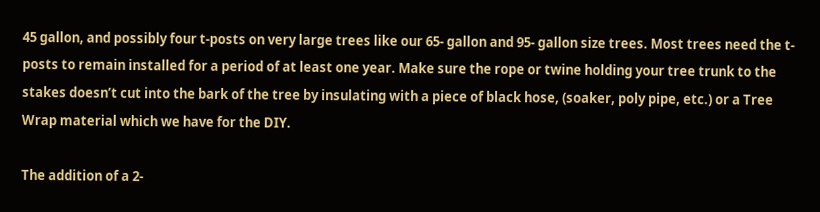45 gallon, and possibly four t-posts on very large trees like our 65- gallon and 95- gallon size trees. Most trees need the t-posts to remain installed for a period of at least one year. Make sure the rope or twine holding your tree trunk to the stakes doesn’t cut into the bark of the tree by insulating with a piece of black hose, (soaker, poly pipe, etc.) or a Tree Wrap material which we have for the DIY.

The addition of a 2-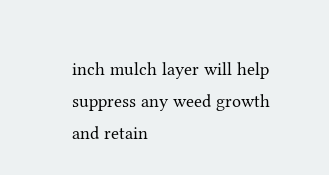inch mulch layer will help suppress any weed growth and retain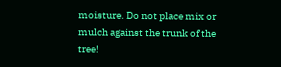moisture. Do not place mix or mulch against the trunk of the tree!